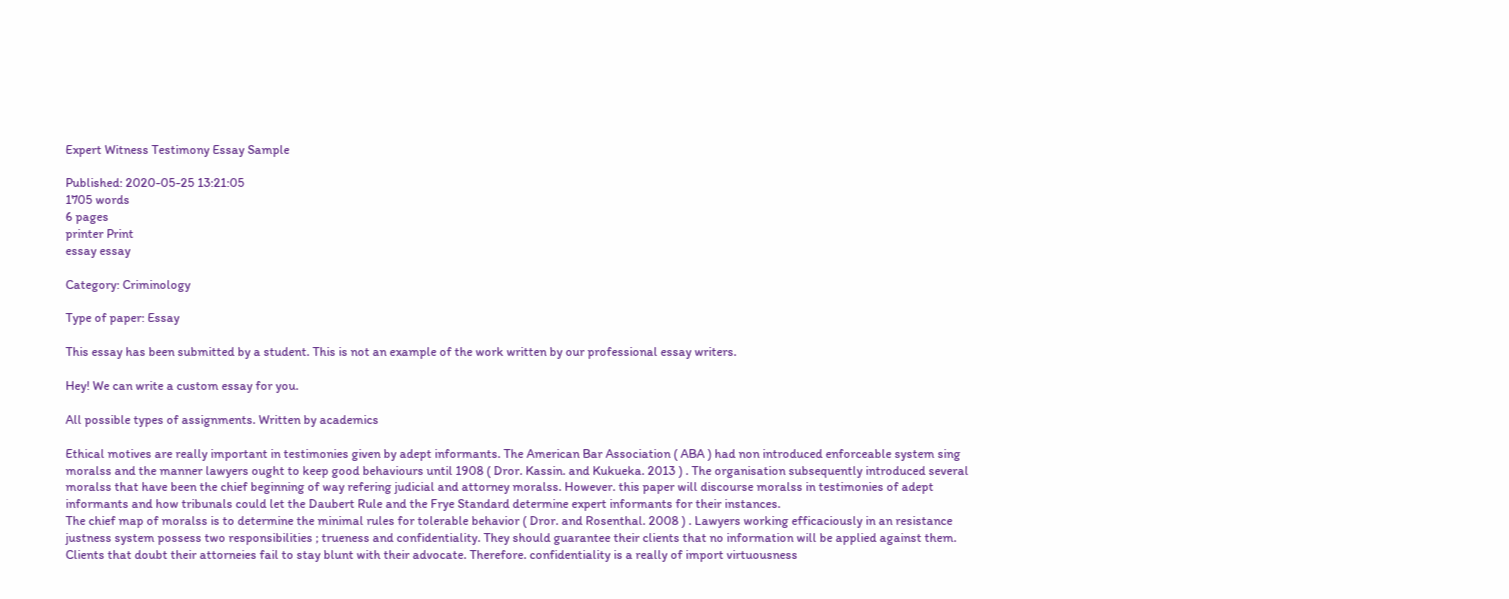Expert Witness Testimony Essay Sample

Published: 2020-05-25 13:21:05
1705 words
6 pages
printer Print
essay essay

Category: Criminology

Type of paper: Essay

This essay has been submitted by a student. This is not an example of the work written by our professional essay writers.

Hey! We can write a custom essay for you.

All possible types of assignments. Written by academics

Ethical motives are really important in testimonies given by adept informants. The American Bar Association ( ABA ) had non introduced enforceable system sing moralss and the manner lawyers ought to keep good behaviours until 1908 ( Dror. Kassin. and Kukueka. 2013 ) . The organisation subsequently introduced several moralss that have been the chief beginning of way refering judicial and attorney moralss. However. this paper will discourse moralss in testimonies of adept informants and how tribunals could let the Daubert Rule and the Frye Standard determine expert informants for their instances.
The chief map of moralss is to determine the minimal rules for tolerable behavior ( Dror. and Rosenthal. 2008 ) . Lawyers working efficaciously in an resistance justness system possess two responsibilities ; trueness and confidentiality. They should guarantee their clients that no information will be applied against them. Clients that doubt their attorneies fail to stay blunt with their advocate. Therefore. confidentiality is a really of import virtuousness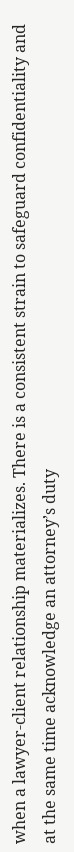when a lawyer-client relationship materializes. There is a consistent strain to safeguard confidentiality and at the same time acknowledge an attorney’s duty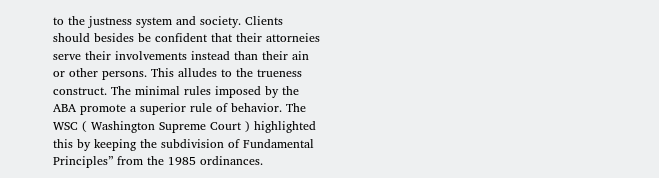to the justness system and society. Clients should besides be confident that their attorneies serve their involvements instead than their ain or other persons. This alludes to the trueness construct. The minimal rules imposed by the ABA promote a superior rule of behavior. The WSC ( Washington Supreme Court ) highlighted this by keeping the subdivision of Fundamental Principles” from the 1985 ordinances.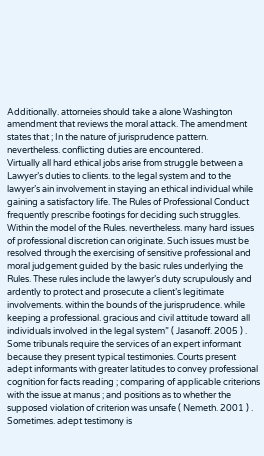Additionally. attorneies should take a alone Washington amendment that reviews the moral attack. The amendment states that ; In the nature of jurisprudence pattern. nevertheless. conflicting duties are encountered.
Virtually all hard ethical jobs arise from struggle between a Lawyer’s duties to clients. to the legal system and to the lawyer’s ain involvement in staying an ethical individual while gaining a satisfactory life. The Rules of Professional Conduct frequently prescribe footings for deciding such struggles. Within the model of the Rules. nevertheless. many hard issues of professional discretion can originate. Such issues must be resolved through the exercising of sensitive professional and moral judgement guided by the basic rules underlying the Rules. These rules include the lawyer’s duty scrupulously and ardently to protect and prosecute a client’s legitimate involvements. within the bounds of the jurisprudence. while keeping a professional. gracious and civil attitude toward all individuals involved in the legal system” ( Jasanoff. 2005 ) .
Some tribunals require the services of an expert informant because they present typical testimonies. Courts present adept informants with greater latitudes to convey professional cognition for facts reading ; comparing of applicable criterions with the issue at manus ; and positions as to whether the supposed violation of criterion was unsafe ( Nemeth. 2001 ) . Sometimes. adept testimony is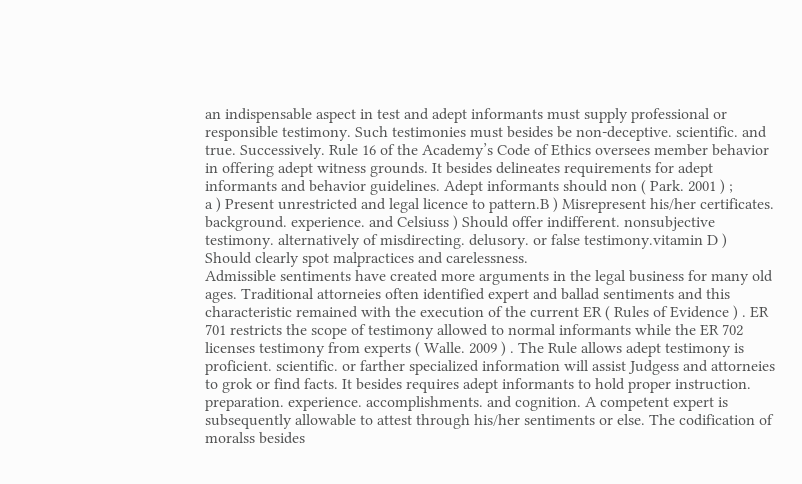an indispensable aspect in test and adept informants must supply professional or responsible testimony. Such testimonies must besides be non-deceptive. scientific. and true. Successively. Rule 16 of the Academy’s Code of Ethics oversees member behavior in offering adept witness grounds. It besides delineates requirements for adept informants and behavior guidelines. Adept informants should non ( Park. 2001 ) ;
a ) Present unrestricted and legal licence to pattern.B ) Misrepresent his/her certificates. background. experience. and Celsiuss ) Should offer indifferent. nonsubjective testimony. alternatively of misdirecting. delusory. or false testimony.vitamin D ) Should clearly spot malpractices and carelessness.
Admissible sentiments have created more arguments in the legal business for many old ages. Traditional attorneies often identified expert and ballad sentiments and this characteristic remained with the execution of the current ER ( Rules of Evidence ) . ER 701 restricts the scope of testimony allowed to normal informants while the ER 702 licenses testimony from experts ( Walle. 2009 ) . The Rule allows adept testimony is proficient. scientific. or farther specialized information will assist Judgess and attorneies to grok or find facts. It besides requires adept informants to hold proper instruction. preparation. experience. accomplishments. and cognition. A competent expert is subsequently allowable to attest through his/her sentiments or else. The codification of moralss besides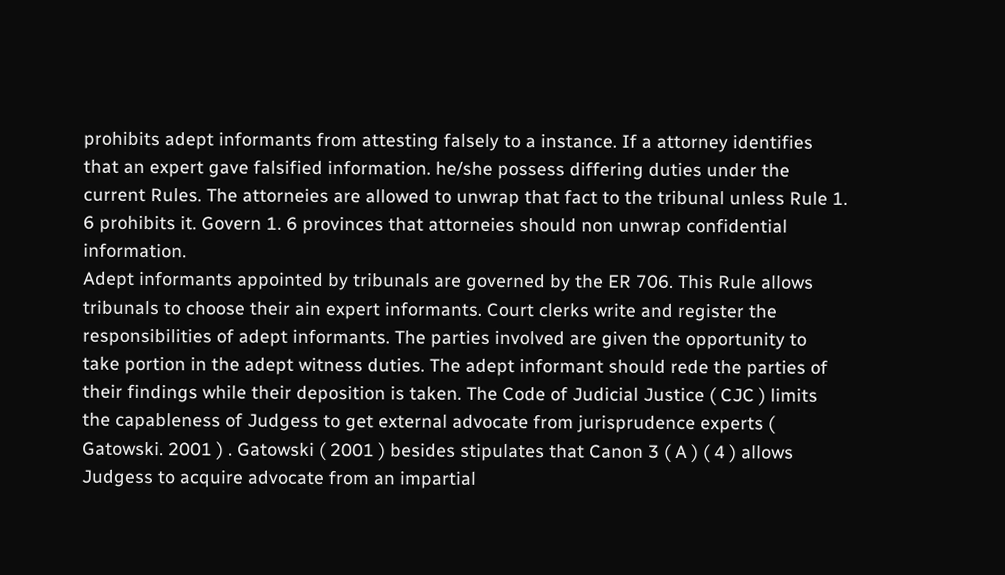prohibits adept informants from attesting falsely to a instance. If a attorney identifies that an expert gave falsified information. he/she possess differing duties under the current Rules. The attorneies are allowed to unwrap that fact to the tribunal unless Rule 1. 6 prohibits it. Govern 1. 6 provinces that attorneies should non unwrap confidential information.
Adept informants appointed by tribunals are governed by the ER 706. This Rule allows tribunals to choose their ain expert informants. Court clerks write and register the responsibilities of adept informants. The parties involved are given the opportunity to take portion in the adept witness duties. The adept informant should rede the parties of their findings while their deposition is taken. The Code of Judicial Justice ( CJC ) limits the capableness of Judgess to get external advocate from jurisprudence experts ( Gatowski. 2001 ) . Gatowski ( 2001 ) besides stipulates that Canon 3 ( A ) ( 4 ) allows Judgess to acquire advocate from an impartial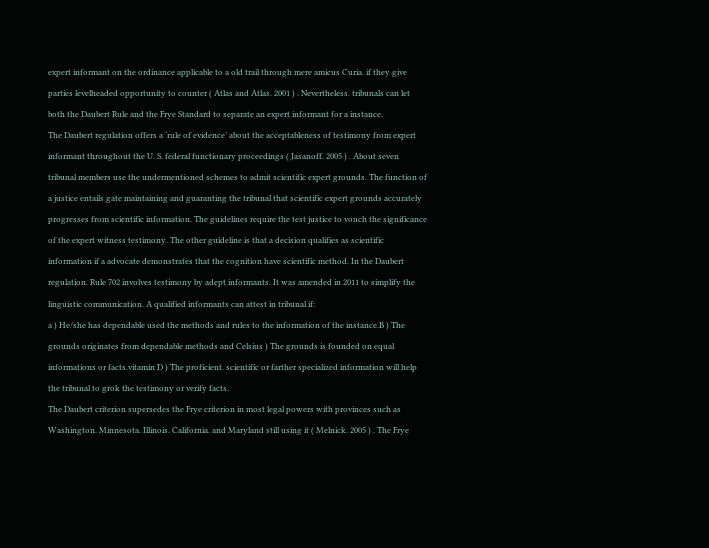expert informant on the ordinance applicable to a old trail through mere amicus Curia. if they give parties levelheaded opportunity to counter ( Atlas and Atlas. 2001 ) . Nevertheless. tribunals can let both the Daubert Rule and the Frye Standard to separate an expert informant for a instance.
The Daubert regulation offers a ‘rule of evidence’ about the acceptableness of testimony from expert informant throughout the U. S. federal functionary proceedings ( Jasanoff. 2005 ) . About seven tribunal members use the undermentioned schemes to admit scientific expert grounds. The function of a justice entails gate maintaining and guaranting the tribunal that scientific expert grounds accurately progresses from scientific information. The guidelines require the test justice to vouch the significance of the expert witness testimony. The other guideline is that a decision qualifies as scientific information if a advocate demonstrates that the cognition have scientific method. In the Daubert regulation. Rule 702 involves testimony by adept informants. It was amended in 2011 to simplify the linguistic communication. A qualified informants can attest in tribunal if:
a ) He/she has dependable used the methods and rules to the information of the instance.B ) The grounds originates from dependable methods and Celsius ) The grounds is founded on equal informations or facts.vitamin D ) The proficient. scientific or farther specialized information will help the tribunal to grok the testimony or verify facts.
The Daubert criterion supersedes the Frye criterion in most legal powers with provinces such as Washington. Minnesota. Illinois. California. and Maryland still using it ( Melnick. 2005 ) . The Frye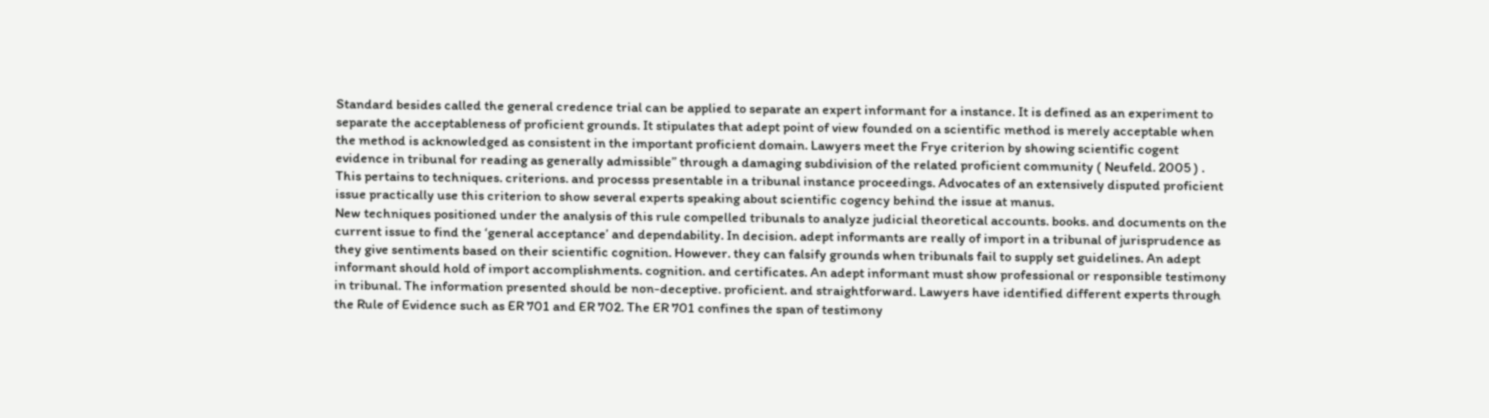Standard besides called the general credence trial can be applied to separate an expert informant for a instance. It is defined as an experiment to separate the acceptableness of proficient grounds. It stipulates that adept point of view founded on a scientific method is merely acceptable when the method is acknowledged as consistent in the important proficient domain. Lawyers meet the Frye criterion by showing scientific cogent evidence in tribunal for reading as generally admissible” through a damaging subdivision of the related proficient community ( Neufeld. 2005 ) . This pertains to techniques. criterions. and processs presentable in a tribunal instance proceedings. Advocates of an extensively disputed proficient issue practically use this criterion to show several experts speaking about scientific cogency behind the issue at manus.
New techniques positioned under the analysis of this rule compelled tribunals to analyze judicial theoretical accounts. books. and documents on the current issue to find the ‘general acceptance’ and dependability. In decision. adept informants are really of import in a tribunal of jurisprudence as they give sentiments based on their scientific cognition. However. they can falsify grounds when tribunals fail to supply set guidelines. An adept informant should hold of import accomplishments. cognition. and certificates. An adept informant must show professional or responsible testimony in tribunal. The information presented should be non-deceptive. proficient. and straightforward. Lawyers have identified different experts through the Rule of Evidence such as ER 701 and ER 702. The ER 701 confines the span of testimony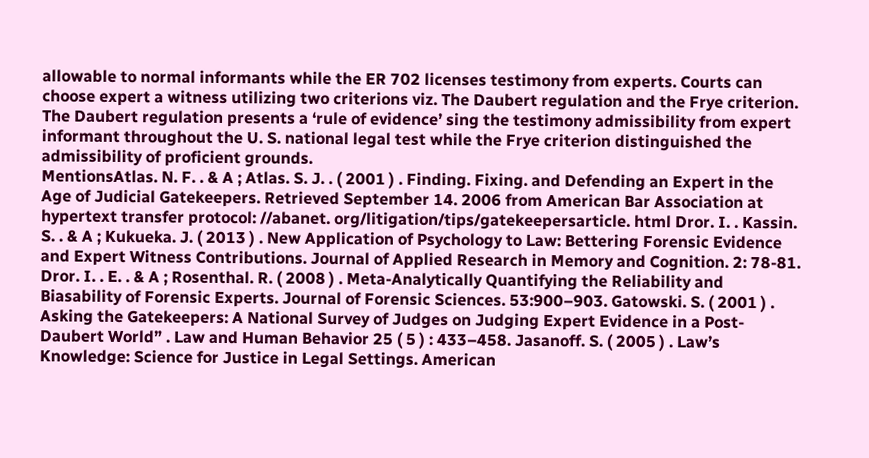allowable to normal informants while the ER 702 licenses testimony from experts. Courts can choose expert a witness utilizing two criterions viz. The Daubert regulation and the Frye criterion. The Daubert regulation presents a ‘rule of evidence’ sing the testimony admissibility from expert informant throughout the U. S. national legal test while the Frye criterion distinguished the admissibility of proficient grounds.
MentionsAtlas. N. F. . & A ; Atlas. S. J. . ( 2001 ) . Finding. Fixing. and Defending an Expert in the Age of Judicial Gatekeepers. Retrieved September 14. 2006 from American Bar Association at hypertext transfer protocol: //abanet. org/litigation/tips/gatekeepersarticle. html Dror. I. . Kassin. S. . & A ; Kukueka. J. ( 2013 ) . New Application of Psychology to Law: Bettering Forensic Evidence and Expert Witness Contributions. Journal of Applied Research in Memory and Cognition. 2: 78-81. Dror. I. . E. . & A ; Rosenthal. R. ( 2008 ) . Meta-Analytically Quantifying the Reliability and Biasability of Forensic Experts. Journal of Forensic Sciences. 53:900–903. Gatowski. S. ( 2001 ) . Asking the Gatekeepers: A National Survey of Judges on Judging Expert Evidence in a Post-Daubert World” . Law and Human Behavior 25 ( 5 ) : 433–458. Jasanoff. S. ( 2005 ) . Law’s Knowledge: Science for Justice in Legal Settings. American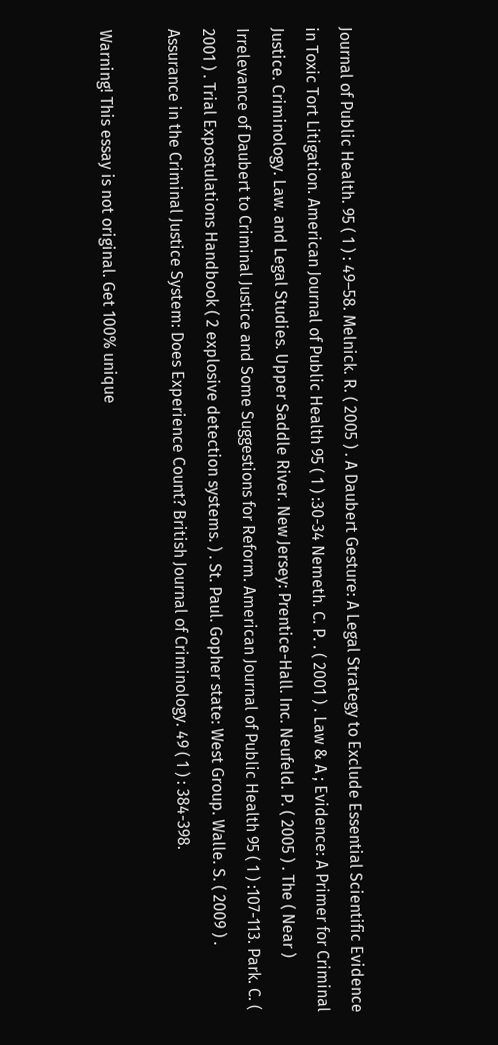Journal of Public Health. 95 ( 1 ) : 49–58. Melnick. R. ( 2005 ) . A Daubert Gesture: A Legal Strategy to Exclude Essential Scientific Evidence in Toxic Tort Litigation. American Journal of Public Health 95 ( 1 ) :30-34 Nemeth. C. P. . ( 2001 ) . Law & A ; Evidence: A Primer for Criminal Justice. Criminology. Law. and Legal Studies. Upper Saddle River. New Jersey: Prentice-Hall. Inc. Neufeld. P. ( 2005 ) . The ( Near ) Irrelevance of Daubert to Criminal Justice and Some Suggestions for Reform. American Journal of Public Health 95 ( 1 ) :107-113. Park. C. ( 2001 ) . Trial Expostulations Handbook ( 2 explosive detection systems. ) . St. Paul. Gopher state: West Group. Walle. S. ( 2009 ) . Assurance in the Criminal Justice System: Does Experience Count? British Journal of Criminology. 49 ( 1 ) : 384-398.

Warning! This essay is not original. Get 100% unique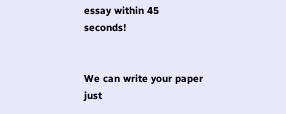essay within 45 seconds!


We can write your paper just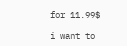for 11.99$

i want to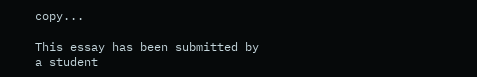copy...

This essay has been submitted by a student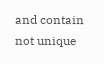and contain not unique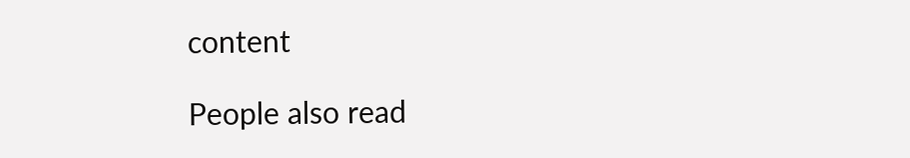content

People also read